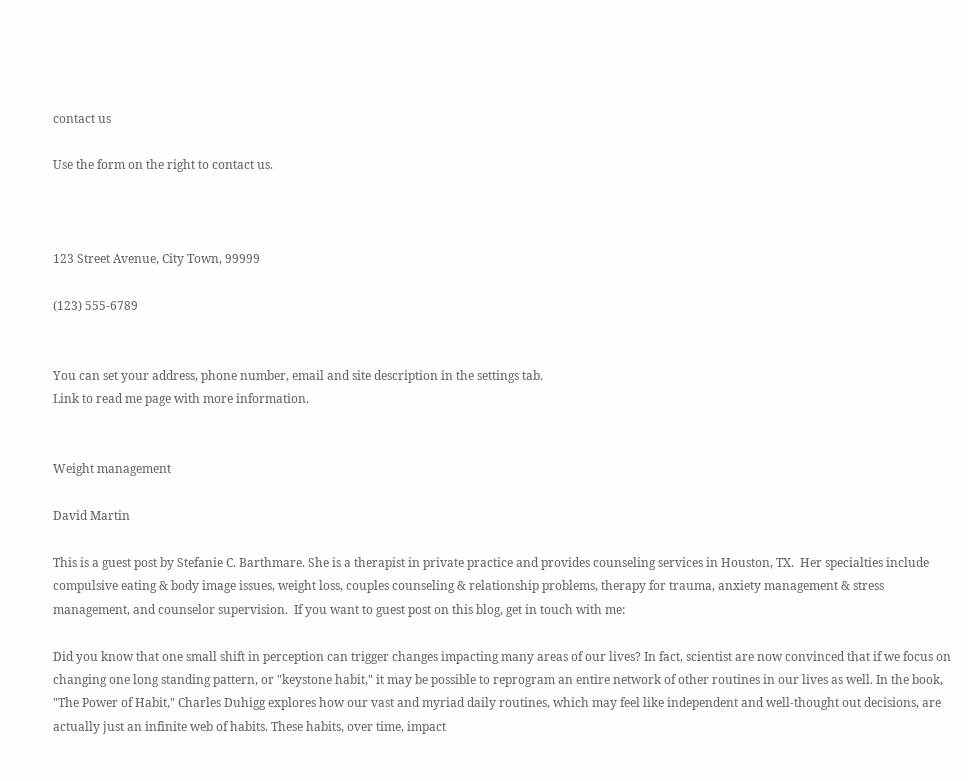contact us

Use the form on the right to contact us.



123 Street Avenue, City Town, 99999

(123) 555-6789


You can set your address, phone number, email and site description in the settings tab.
Link to read me page with more information.


Weight management

David Martin

This is a guest post by Stefanie C. Barthmare. She is a therapist in private practice and provides counseling services in Houston, TX.  Her specialties include compulsive eating & body image issues, weight loss, couples counseling & relationship problems, therapy for trauma, anxiety management & stress management, and counselor supervision.  If you want to guest post on this blog, get in touch with me:

Did you know that one small shift in perception can trigger changes impacting many areas of our lives? In fact, scientist are now convinced that if we focus on changing one long standing pattern, or "keystone habit," it may be possible to reprogram an entire network of other routines in our lives as well. In the book, "The Power of Habit," Charles Duhigg explores how our vast and myriad daily routines, which may feel like independent and well-thought out decisions, are actually just an infinite web of habits. These habits, over time, impact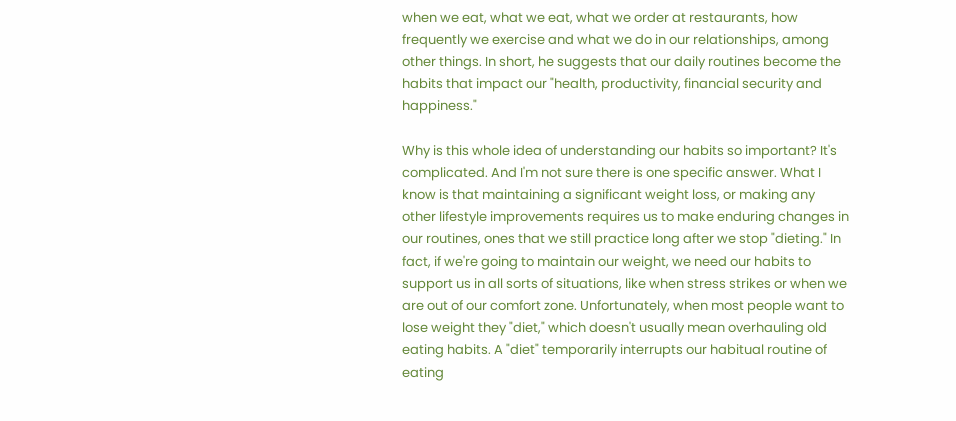when we eat, what we eat, what we order at restaurants, how frequently we exercise and what we do in our relationships, among other things. In short, he suggests that our daily routines become the habits that impact our "health, productivity, financial security and happiness."

Why is this whole idea of understanding our habits so important? It's complicated. And I'm not sure there is one specific answer. What I know is that maintaining a significant weight loss, or making any other lifestyle improvements requires us to make enduring changes in our routines, ones that we still practice long after we stop "dieting." In fact, if we're going to maintain our weight, we need our habits to support us in all sorts of situations, like when stress strikes or when we are out of our comfort zone. Unfortunately, when most people want to lose weight they "diet," which doesn't usually mean overhauling old eating habits. A "diet" temporarily interrupts our habitual routine of eating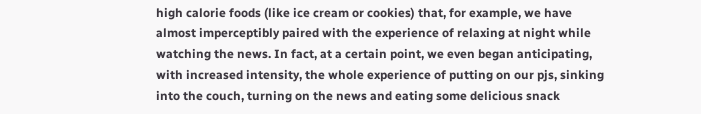high calorie foods (like ice cream or cookies) that, for example, we have almost imperceptibly paired with the experience of relaxing at night while watching the news. In fact, at a certain point, we even began anticipating, with increased intensity, the whole experience of putting on our pjs, sinking into the couch, turning on the news and eating some delicious snack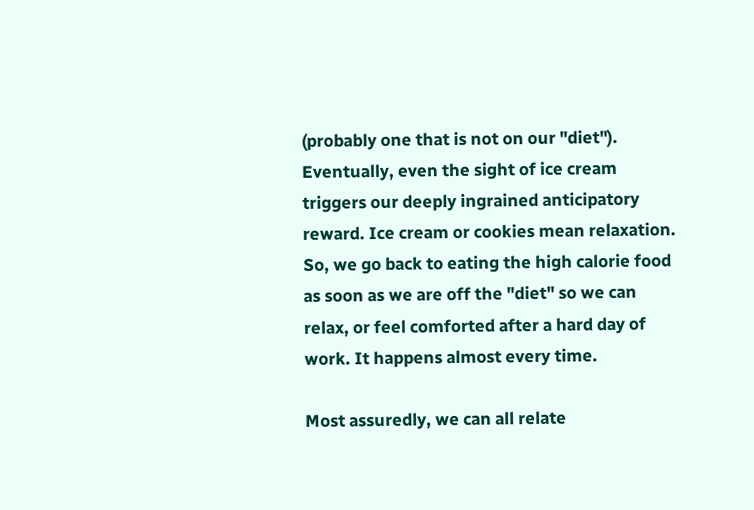(probably one that is not on our "diet"). Eventually, even the sight of ice cream triggers our deeply ingrained anticipatory reward. Ice cream or cookies mean relaxation. So, we go back to eating the high calorie food as soon as we are off the "diet" so we can relax, or feel comforted after a hard day of work. It happens almost every time.

Most assuredly, we can all relate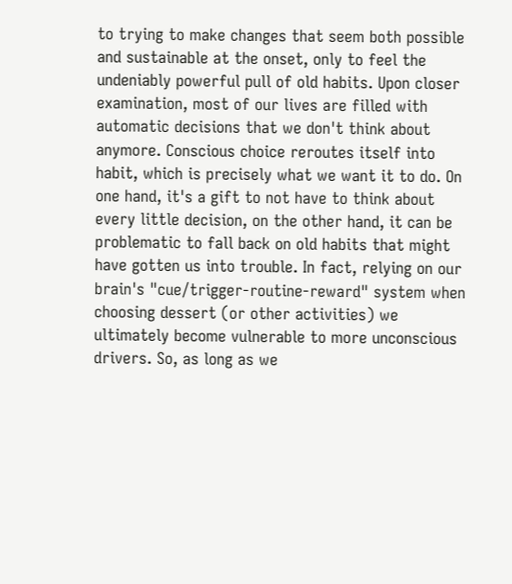to trying to make changes that seem both possible and sustainable at the onset, only to feel the undeniably powerful pull of old habits. Upon closer examination, most of our lives are filled with automatic decisions that we don't think about anymore. Conscious choice reroutes itself into habit, which is precisely what we want it to do. On one hand, it's a gift to not have to think about every little decision, on the other hand, it can be problematic to fall back on old habits that might have gotten us into trouble. In fact, relying on our brain's "cue/trigger-routine-reward" system when choosing dessert (or other activities) we ultimately become vulnerable to more unconscious drivers. So, as long as we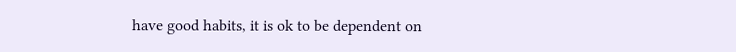have good habits, it is ok to be dependent on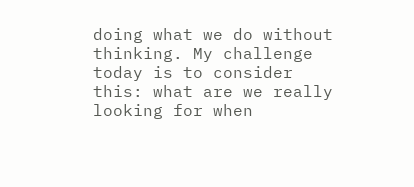doing what we do without thinking. My challenge today is to consider this: what are we really looking for when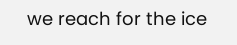we reach for the ice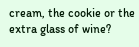cream, the cookie or the extra glass of wine?